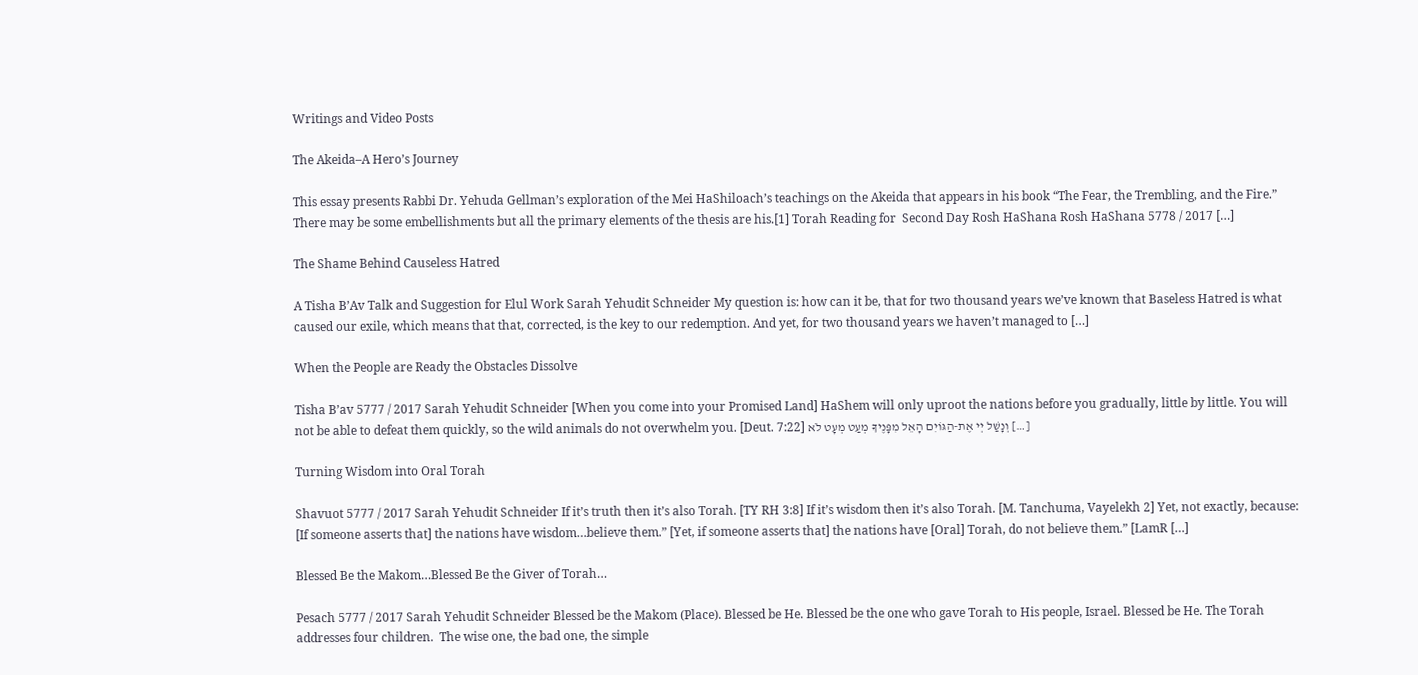Writings and Video Posts

The Akeida–A Hero’s Journey

This essay presents Rabbi Dr. Yehuda Gellman’s exploration of the Mei HaShiloach’s teachings on the Akeida that appears in his book “The Fear, the Trembling, and the Fire.” There may be some embellishments but all the primary elements of the thesis are his.[1] Torah Reading for  Second Day Rosh HaShana Rosh HaShana 5778 / 2017 […]

The Shame Behind Causeless Hatred

A Tisha B’Av Talk and Suggestion for Elul Work Sarah Yehudit Schneider My question is: how can it be, that for two thousand years we’ve known that Baseless Hatred is what caused our exile, which means that that, corrected, is the key to our redemption. And yet, for two thousand years we haven’t managed to […]

When the People are Ready the Obstacles Dissolve

Tisha B’av 5777 / 2017 Sarah Yehudit Schneider [When you come into your Promised Land] HaShem will only uproot the nations before you gradually, little by little. You will not be able to defeat them quickly, so the wild animals do not overwhelm you. [Deut. 7:22] וְנָשַׁל יְי אֶת-הַגּוֹיִם הָאֵל מִפָּנֶיךָ מְעַט מְעָט לֹא […]

Turning Wisdom into Oral Torah

Shavuot 5777 / 2017 Sarah Yehudit Schneider If it’s truth then it’s also Torah. [TY RH 3:8] If it’s wisdom then it’s also Torah. [M. Tanchuma, Vayelekh 2] Yet, not exactly, because: [If someone asserts that] the nations have wisdom…believe them.” [Yet, if someone asserts that] the nations have [Oral] Torah, do not believe them.” [LamR […]

Blessed Be the Makom…Blessed Be the Giver of Torah…

Pesach 5777 / 2017 Sarah Yehudit Schneider Blessed be the Makom (Place). Blessed be He. Blessed be the one who gave Torah to His people, Israel. Blessed be He. The Torah addresses four children.  The wise one, the bad one, the simple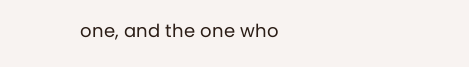one, and the one who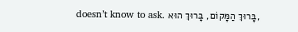doesn’t know to ask. בָּרוּךְ הַמָּקוֹם, בָּרוּךְ הוּא,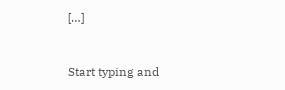[…]


Start typing and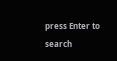press Enter to search